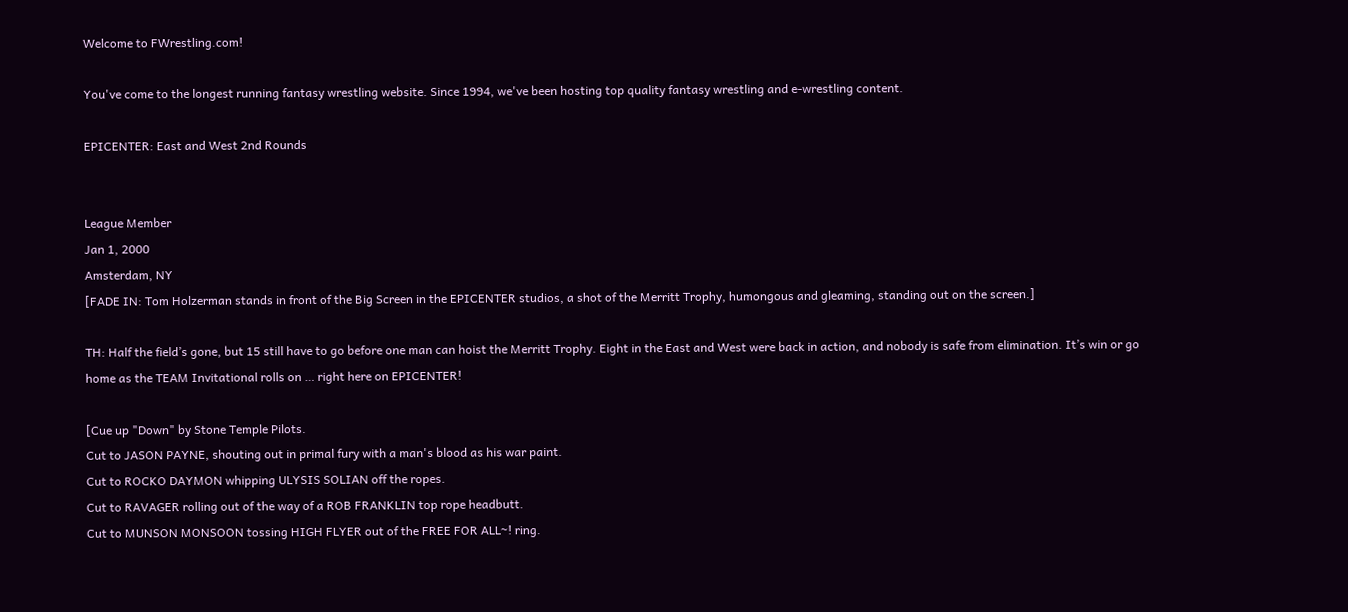Welcome to FWrestling.com!

You've come to the longest running fantasy wrestling website. Since 1994, we've been hosting top quality fantasy wrestling and e-wrestling content.

EPICENTER: East and West 2nd Rounds


League Member
Jan 1, 2000
Amsterdam, NY
[FADE IN: Tom Holzerman stands in front of the Big Screen in the EPICENTER studios, a shot of the Merritt Trophy, humongous and gleaming, standing out on the screen.]

TH: Half the field’s gone, but 15 still have to go before one man can hoist the Merritt Trophy. Eight in the East and West were back in action, and nobody is safe from elimination. It’s win or go home as the TEAM Invitational rolls on … right here on EPICENTER!

[Cue up "Down" by Stone Temple Pilots.
Cut to JASON PAYNE, shouting out in primal fury with a man's blood as his war paint.
Cut to ROCKO DAYMON whipping ULYSIS SOLIAN off the ropes.
Cut to RAVAGER rolling out of the way of a ROB FRANKLIN top rope headbutt.
Cut to MUNSON MONSOON tossing HIGH FLYER out of the FREE FOR ALL~! ring.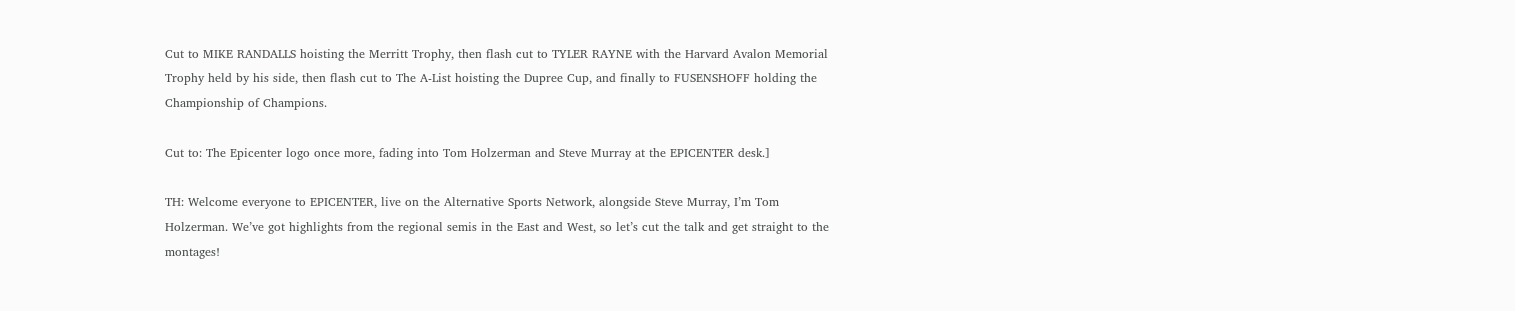Cut to MIKE RANDALLS hoisting the Merritt Trophy, then flash cut to TYLER RAYNE with the Harvard Avalon Memorial Trophy held by his side, then flash cut to The A-List hoisting the Dupree Cup, and finally to FUSENSHOFF holding the Championship of Champions.

Cut to: The Epicenter logo once more, fading into Tom Holzerman and Steve Murray at the EPICENTER desk.]

TH: Welcome everyone to EPICENTER, live on the Alternative Sports Network, alongside Steve Murray, I’m Tom Holzerman. We’ve got highlights from the regional semis in the East and West, so let’s cut the talk and get straight to the montages!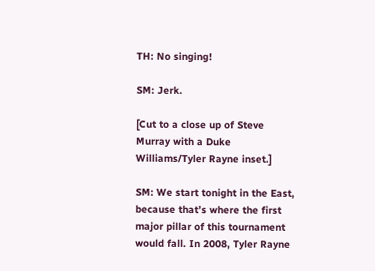TH: No singing!

SM: Jerk.

[Cut to a close up of Steve Murray with a Duke Williams/Tyler Rayne inset.]

SM: We start tonight in the East, because that’s where the first major pillar of this tournament would fall. In 2008, Tyler Rayne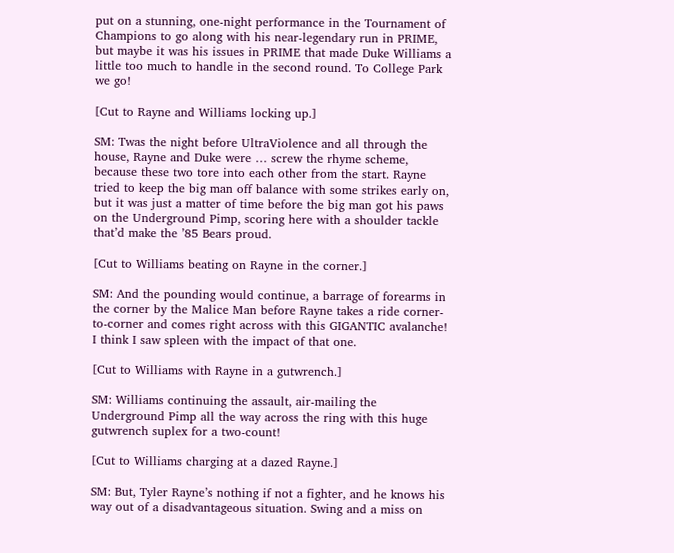put on a stunning, one-night performance in the Tournament of Champions to go along with his near-legendary run in PRIME, but maybe it was his issues in PRIME that made Duke Williams a little too much to handle in the second round. To College Park we go!

[Cut to Rayne and Williams locking up.]

SM: Twas the night before UltraViolence and all through the house, Rayne and Duke were … screw the rhyme scheme, because these two tore into each other from the start. Rayne tried to keep the big man off balance with some strikes early on, but it was just a matter of time before the big man got his paws on the Underground Pimp, scoring here with a shoulder tackle that’d make the ’85 Bears proud.

[Cut to Williams beating on Rayne in the corner.]

SM: And the pounding would continue, a barrage of forearms in the corner by the Malice Man before Rayne takes a ride corner-to-corner and comes right across with this GIGANTIC avalanche! I think I saw spleen with the impact of that one.

[Cut to Williams with Rayne in a gutwrench.]

SM: Williams continuing the assault, air-mailing the Underground Pimp all the way across the ring with this huge gutwrench suplex for a two-count!

[Cut to Williams charging at a dazed Rayne.]

SM: But, Tyler Rayne’s nothing if not a fighter, and he knows his way out of a disadvantageous situation. Swing and a miss on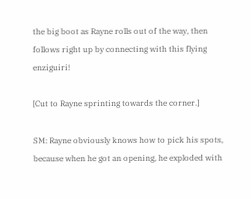the big boot as Rayne rolls out of the way, then follows right up by connecting with this flying enziguiri!

[Cut to Rayne sprinting towards the corner.]

SM: Rayne obviously knows how to pick his spots, because when he got an opening, he exploded with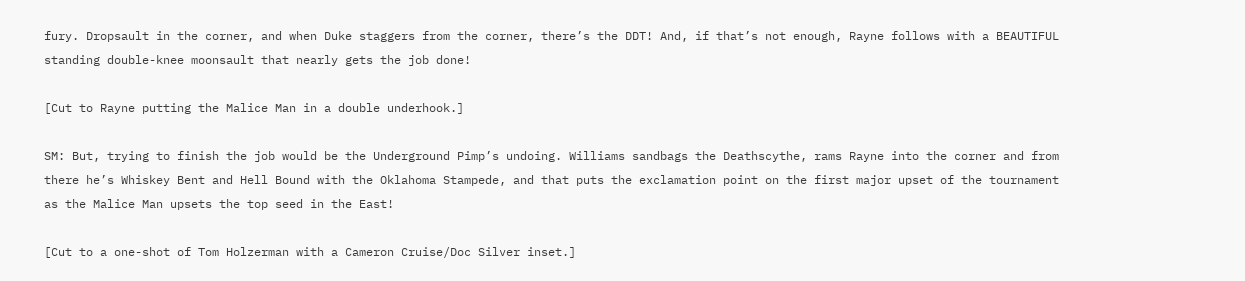fury. Dropsault in the corner, and when Duke staggers from the corner, there’s the DDT! And, if that’s not enough, Rayne follows with a BEAUTIFUL standing double-knee moonsault that nearly gets the job done!

[Cut to Rayne putting the Malice Man in a double underhook.]

SM: But, trying to finish the job would be the Underground Pimp’s undoing. Williams sandbags the Deathscythe, rams Rayne into the corner and from there he’s Whiskey Bent and Hell Bound with the Oklahoma Stampede, and that puts the exclamation point on the first major upset of the tournament as the Malice Man upsets the top seed in the East!

[Cut to a one-shot of Tom Holzerman with a Cameron Cruise/Doc Silver inset.]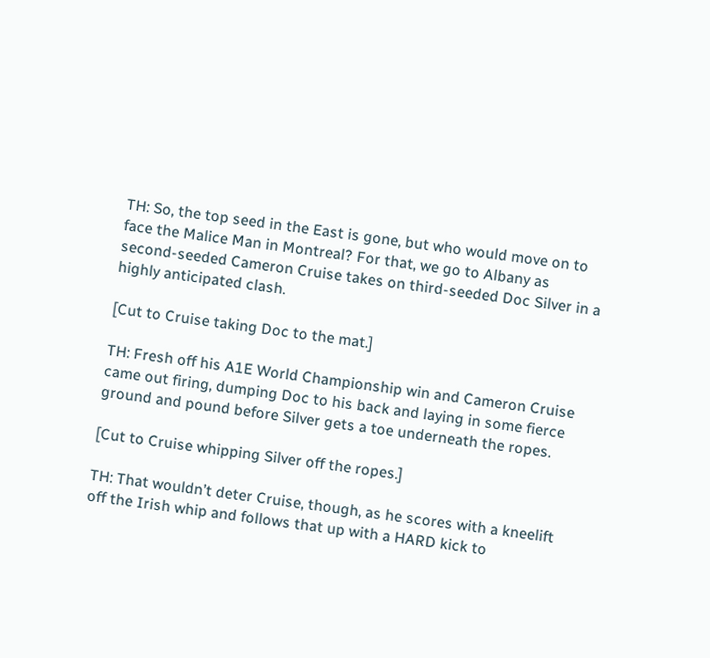TH: So, the top seed in the East is gone, but who would move on to face the Malice Man in Montreal? For that, we go to Albany as second-seeded Cameron Cruise takes on third-seeded Doc Silver in a highly anticipated clash.

[Cut to Cruise taking Doc to the mat.]

TH: Fresh off his A1E World Championship win and Cameron Cruise came out firing, dumping Doc to his back and laying in some fierce ground and pound before Silver gets a toe underneath the ropes.

[Cut to Cruise whipping Silver off the ropes.]

TH: That wouldn’t deter Cruise, though, as he scores with a kneelift off the Irish whip and follows that up with a HARD kick to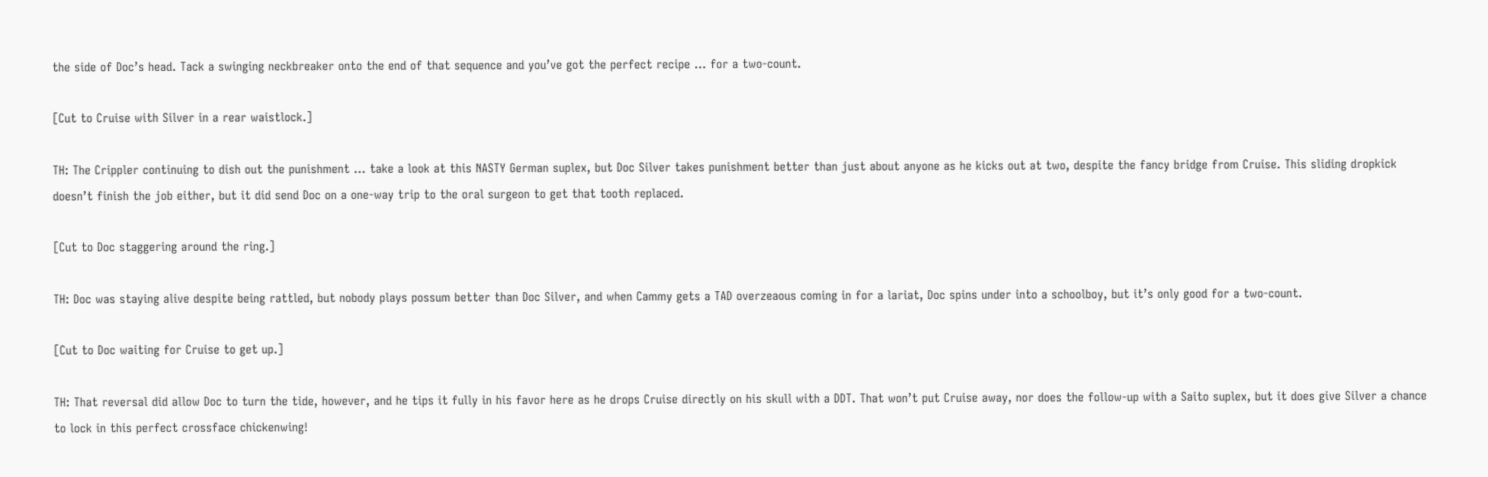the side of Doc’s head. Tack a swinging neckbreaker onto the end of that sequence and you’ve got the perfect recipe … for a two-count.

[Cut to Cruise with Silver in a rear waistlock.]

TH: The Crippler continuing to dish out the punishment … take a look at this NASTY German suplex, but Doc Silver takes punishment better than just about anyone as he kicks out at two, despite the fancy bridge from Cruise. This sliding dropkick doesn’t finish the job either, but it did send Doc on a one-way trip to the oral surgeon to get that tooth replaced.

[Cut to Doc staggering around the ring.]

TH: Doc was staying alive despite being rattled, but nobody plays possum better than Doc Silver, and when Cammy gets a TAD overzeaous coming in for a lariat, Doc spins under into a schoolboy, but it’s only good for a two-count.

[Cut to Doc waiting for Cruise to get up.]

TH: That reversal did allow Doc to turn the tide, however, and he tips it fully in his favor here as he drops Cruise directly on his skull with a DDT. That won’t put Cruise away, nor does the follow-up with a Saito suplex, but it does give Silver a chance to lock in this perfect crossface chickenwing!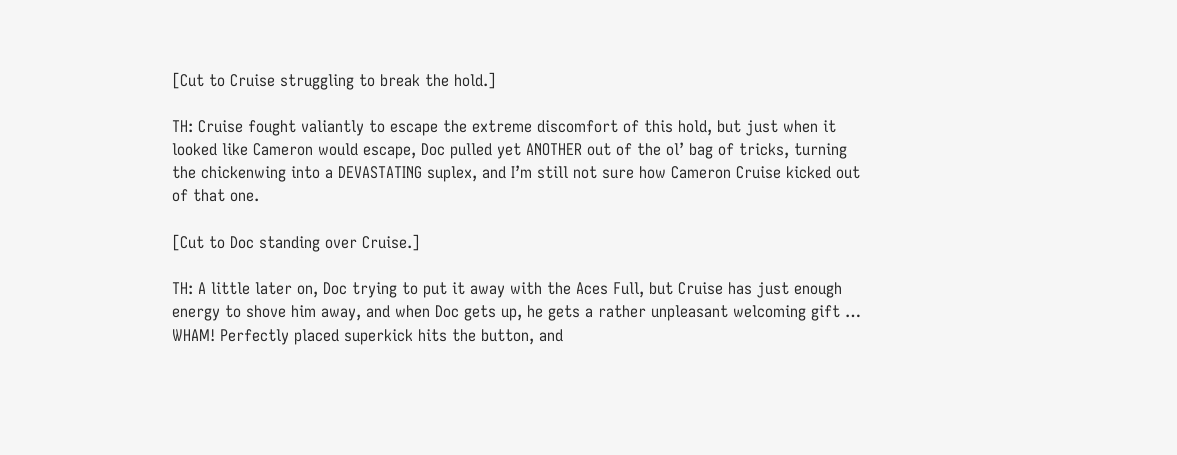[Cut to Cruise struggling to break the hold.]

TH: Cruise fought valiantly to escape the extreme discomfort of this hold, but just when it looked like Cameron would escape, Doc pulled yet ANOTHER out of the ol’ bag of tricks, turning the chickenwing into a DEVASTATING suplex, and I’m still not sure how Cameron Cruise kicked out of that one.

[Cut to Doc standing over Cruise.]

TH: A little later on, Doc trying to put it away with the Aces Full, but Cruise has just enough energy to shove him away, and when Doc gets up, he gets a rather unpleasant welcoming gift … WHAM! Perfectly placed superkick hits the button, and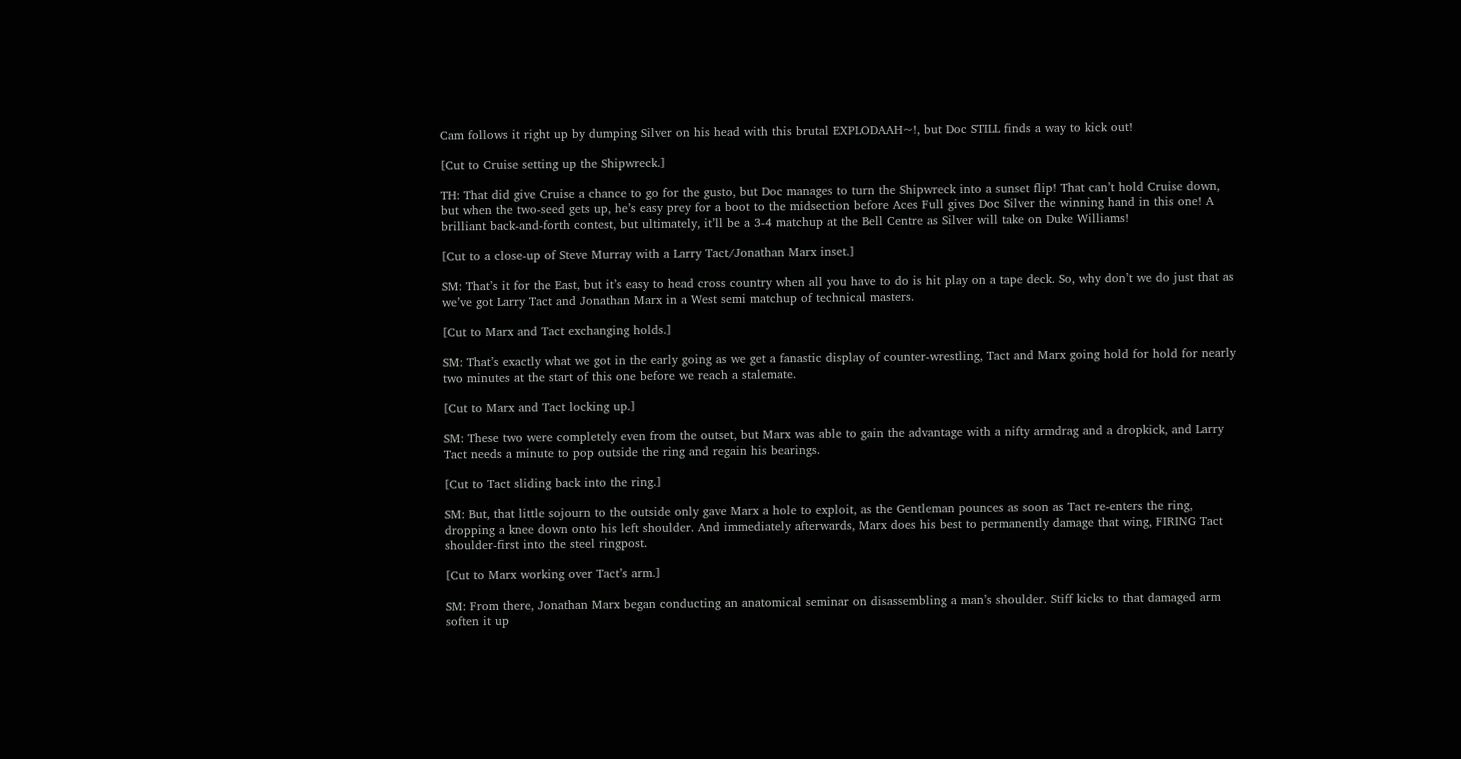Cam follows it right up by dumping Silver on his head with this brutal EXPLODAAH~!, but Doc STILL finds a way to kick out!

[Cut to Cruise setting up the Shipwreck.]

TH: That did give Cruise a chance to go for the gusto, but Doc manages to turn the Shipwreck into a sunset flip! That can’t hold Cruise down, but when the two-seed gets up, he’s easy prey for a boot to the midsection before Aces Full gives Doc Silver the winning hand in this one! A brilliant back-and-forth contest, but ultimately, it’ll be a 3-4 matchup at the Bell Centre as Silver will take on Duke Williams!

[Cut to a close-up of Steve Murray with a Larry Tact/Jonathan Marx inset.]

SM: That’s it for the East, but it’s easy to head cross country when all you have to do is hit play on a tape deck. So, why don’t we do just that as we’ve got Larry Tact and Jonathan Marx in a West semi matchup of technical masters.

[Cut to Marx and Tact exchanging holds.]

SM: That’s exactly what we got in the early going as we get a fanastic display of counter-wrestling, Tact and Marx going hold for hold for nearly two minutes at the start of this one before we reach a stalemate.

[Cut to Marx and Tact locking up.]

SM: These two were completely even from the outset, but Marx was able to gain the advantage with a nifty armdrag and a dropkick, and Larry Tact needs a minute to pop outside the ring and regain his bearings.

[Cut to Tact sliding back into the ring.]

SM: But, that little sojourn to the outside only gave Marx a hole to exploit, as the Gentleman pounces as soon as Tact re-enters the ring, dropping a knee down onto his left shoulder. And immediately afterwards, Marx does his best to permanently damage that wing, FIRING Tact shoulder-first into the steel ringpost.

[Cut to Marx working over Tact’s arm.]

SM: From there, Jonathan Marx began conducting an anatomical seminar on disassembling a man’s shoulder. Stiff kicks to that damaged arm soften it up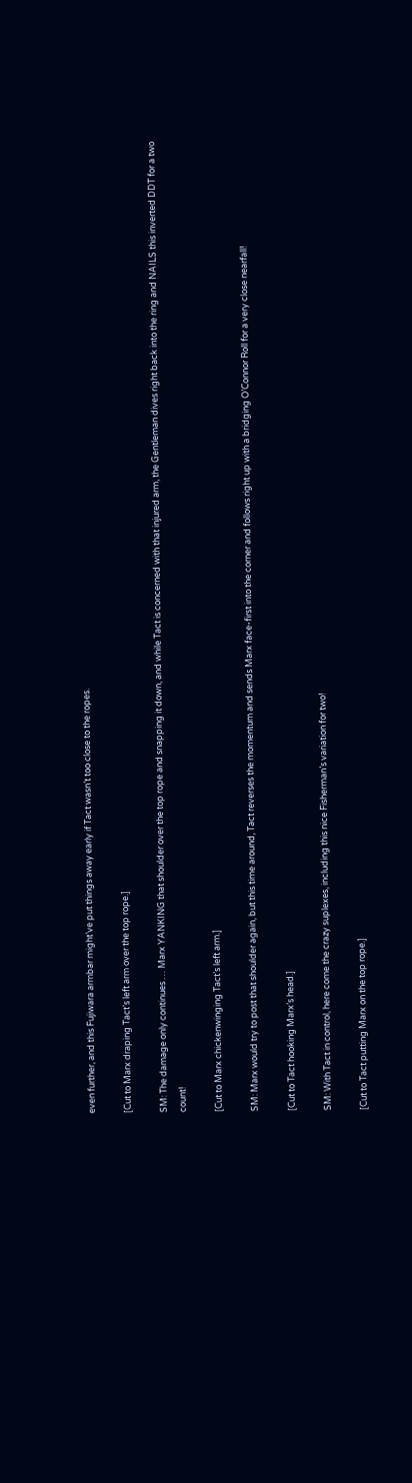even further, and this Fujiwara armbar might’ve put things away early if Tact wasn’t too close to the ropes.

[Cut to Marx draping Tact’s left arm over the top rope.]

SM: The damage only continues … Marx YANKING that shoulder over the top rope and snapping it down, and while Tact is concerned with that injured arm, the Gentleman dives right back into the ring and NAILS this inverted DDT for a two count!

[Cut to Marx chickenwinging Tact’s left arm.]

SM: Marx would try to post that shoulder again, but this time around, Tact reverses the momentum and sends Marx face-first into the corner and follows right up with a bridging O’Connor Roll for a very close nearfall!

[Cut to Tact hooking Marx’s head.]

SM: With Tact in control, here come the crazy suplexes, including this nice Fisherman’s variation for two!

[Cut to Tact putting Marx on the top rope.]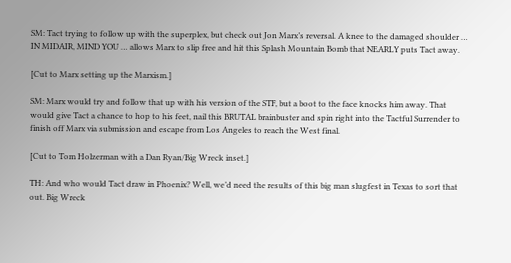SM: Tact trying to follow up with the superplex, but check out Jon Marx’s reversal. A knee to the damaged shoulder … IN MIDAIR, MIND YOU … allows Marx to slip free and hit this Splash Mountain Bomb that NEARLY puts Tact away.

[Cut to Marx setting up the Marxism.]

SM: Marx would try and follow that up with his version of the STF, but a boot to the face knocks him away. That would give Tact a chance to hop to his feet, nail this BRUTAL brainbuster and spin right into the Tactful Surrender to finish off Marx via submission and escape from Los Angeles to reach the West final.

[Cut to Tom Holzerman with a Dan Ryan/Big Wreck inset.]

TH: And who would Tact draw in Phoenix? Well, we’d need the results of this big man slugfest in Texas to sort that out. Big Wreck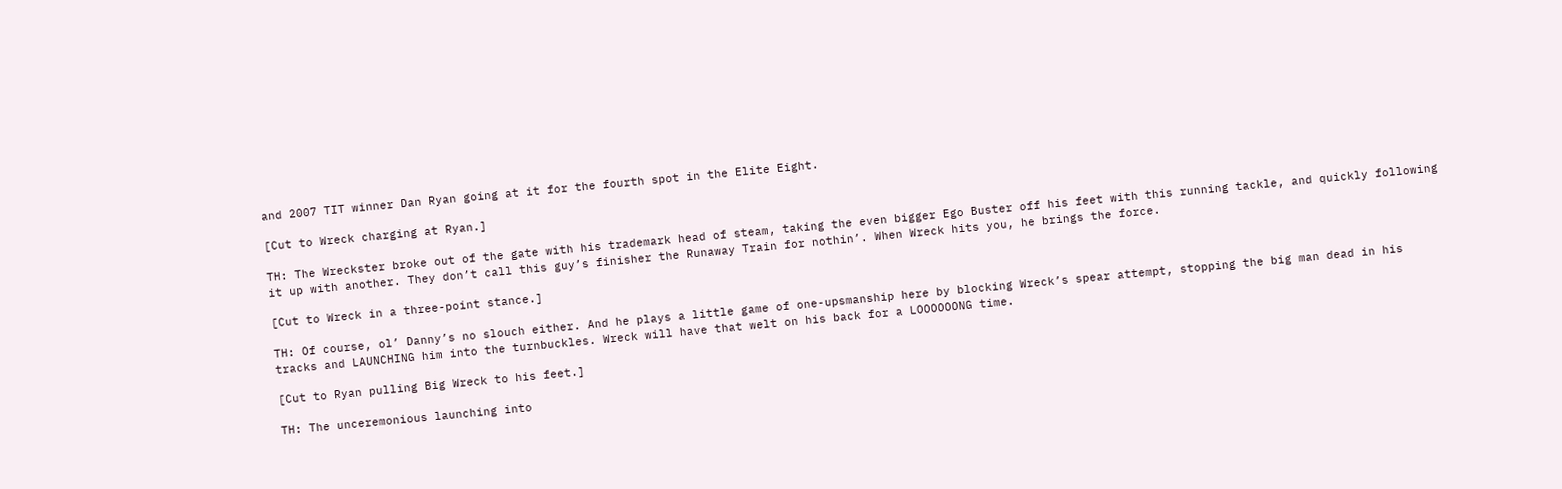and 2007 TIT winner Dan Ryan going at it for the fourth spot in the Elite Eight.

[Cut to Wreck charging at Ryan.]

TH: The Wreckster broke out of the gate with his trademark head of steam, taking the even bigger Ego Buster off his feet with this running tackle, and quickly following it up with another. They don’t call this guy’s finisher the Runaway Train for nothin’. When Wreck hits you, he brings the force.

[Cut to Wreck in a three-point stance.]

TH: Of course, ol’ Danny’s no slouch either. And he plays a little game of one-upsmanship here by blocking Wreck’s spear attempt, stopping the big man dead in his tracks and LAUNCHING him into the turnbuckles. Wreck will have that welt on his back for a LOOOOOONG time.

[Cut to Ryan pulling Big Wreck to his feet.]

TH: The unceremonious launching into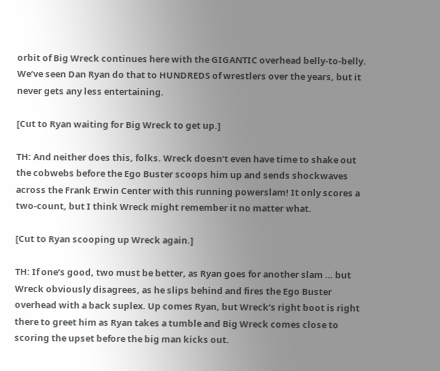orbit of Big Wreck continues here with the GIGANTIC overhead belly-to-belly. We’ve seen Dan Ryan do that to HUNDREDS of wrestlers over the years, but it never gets any less entertaining.

[Cut to Ryan waiting for Big Wreck to get up.]

TH: And neither does this, folks. Wreck doesn’t even have time to shake out the cobwebs before the Ego Buster scoops him up and sends shockwaves across the Frank Erwin Center with this running powerslam! It only scores a two-count, but I think Wreck might remember it no matter what.

[Cut to Ryan scooping up Wreck again.]

TH: If one’s good, two must be better, as Ryan goes for another slam … but Wreck obviously disagrees, as he slips behind and fires the Ego Buster overhead with a back suplex. Up comes Ryan, but Wreck’s right boot is right there to greet him as Ryan takes a tumble and Big Wreck comes close to scoring the upset before the big man kicks out.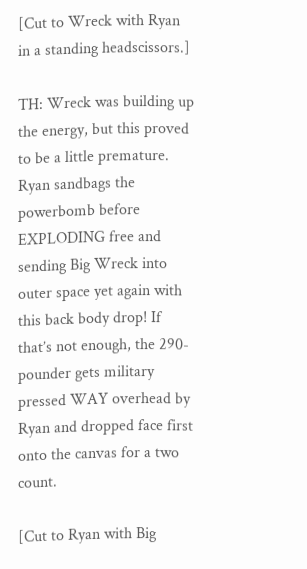[Cut to Wreck with Ryan in a standing headscissors.]

TH: Wreck was building up the energy, but this proved to be a little premature. Ryan sandbags the powerbomb before EXPLODING free and sending Big Wreck into outer space yet again with this back body drop! If that’s not enough, the 290-pounder gets military pressed WAY overhead by Ryan and dropped face first onto the canvas for a two count.

[Cut to Ryan with Big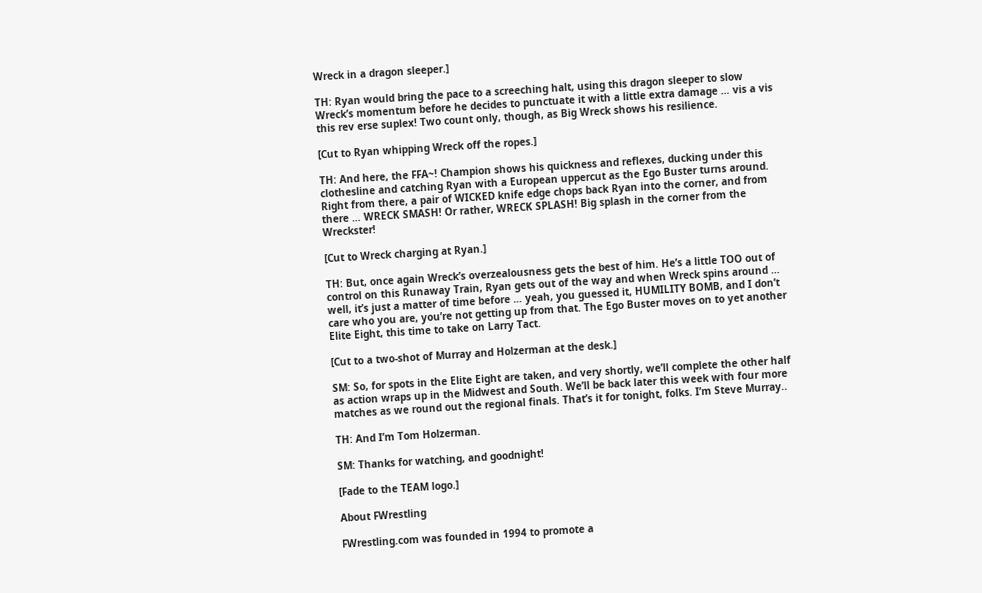Wreck in a dragon sleeper.]

TH: Ryan would bring the pace to a screeching halt, using this dragon sleeper to slow Wreck’s momentum before he decides to punctuate it with a little extra damage … vis a vis this rev erse suplex! Two count only, though, as Big Wreck shows his resilience.

[Cut to Ryan whipping Wreck off the ropes.]

TH: And here, the FFA~! Champion shows his quickness and reflexes, ducking under this clothesline and catching Ryan with a European uppercut as the Ego Buster turns around. Right from there, a pair of WICKED knife edge chops back Ryan into the corner, and from there … WRECK SMASH! Or rather, WRECK SPLASH! Big splash in the corner from the Wreckster!

[Cut to Wreck charging at Ryan.]

TH: But, once again Wreck’s overzealousness gets the best of him. He’s a little TOO out of control on this Runaway Train, Ryan gets out of the way and when Wreck spins around … well, it’s just a matter of time before … yeah, you guessed it, HUMILITY BOMB, and I don’t care who you are, you’re not getting up from that. The Ego Buster moves on to yet another Elite Eight, this time to take on Larry Tact.

[Cut to a two-shot of Murray and Holzerman at the desk.]

SM: So, for spots in the Elite Eight are taken, and very shortly, we’ll complete the other half as action wraps up in the Midwest and South. We’ll be back later this week with four more matches as we round out the regional finals. That’s it for tonight, folks. I’m Steve Murray..

TH: And I’m Tom Holzerman.

SM: Thanks for watching, and goodnight!

[Fade to the TEAM logo.]

About FWrestling

FWrestling.com was founded in 1994 to promote a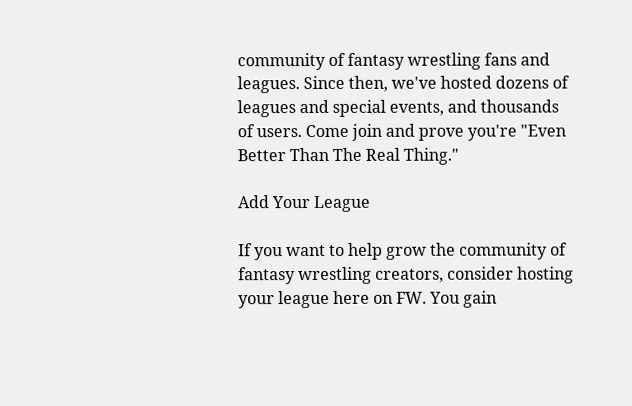community of fantasy wrestling fans and leagues. Since then, we've hosted dozens of leagues and special events, and thousands of users. Come join and prove you're "Even Better Than The Real Thing."

Add Your League

If you want to help grow the community of fantasy wrestling creators, consider hosting your league here on FW. You gain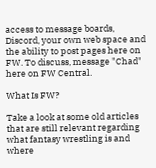access to message boards, Discord, your own web space and the ability to post pages here on FW. To discuss, message "Chad" here on FW Central.

What Is FW?

Take a look at some old articles that are still relevant regarding what fantasy wrestling is and where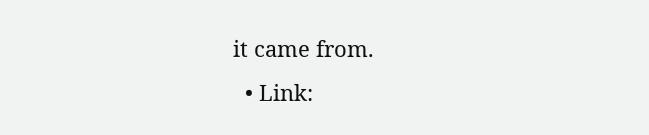it came from.
  • Link: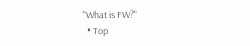"What is FW?"
  • Top